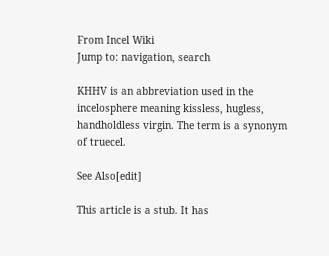From Incel Wiki
Jump to: navigation, search

KHHV is an abbreviation used in the incelosphere meaning kissless, hugless, handholdless virgin. The term is a synonym of truecel.

See Also[edit]

This article is a stub. It has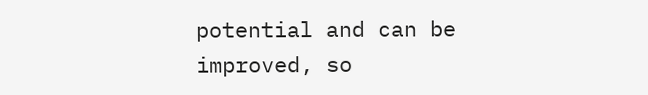potential and can be improved, so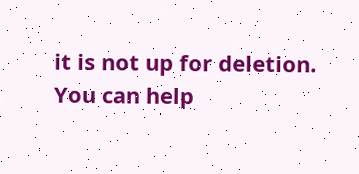it is not up for deletion. You can help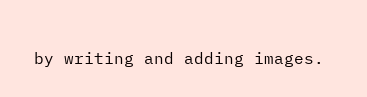by writing and adding images.